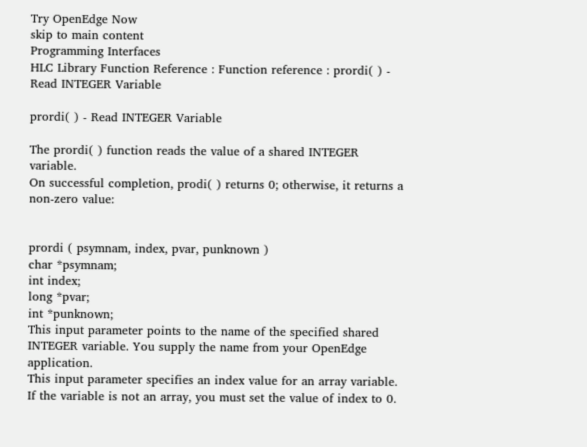Try OpenEdge Now
skip to main content
Programming Interfaces
HLC Library Function Reference : Function reference : prordi( ) - Read INTEGER Variable

prordi( ) - Read INTEGER Variable

The prordi( ) function reads the value of a shared INTEGER variable.
On successful completion, prodi( ) returns 0; otherwise, it returns a non-zero value:


prordi ( psymnam, index, pvar, punknown )
char *psymnam;
int index;
long *pvar;
int *punknown;
This input parameter points to the name of the specified shared INTEGER variable. You supply the name from your OpenEdge application.
This input parameter specifies an index value for an array variable. If the variable is not an array, you must set the value of index to 0.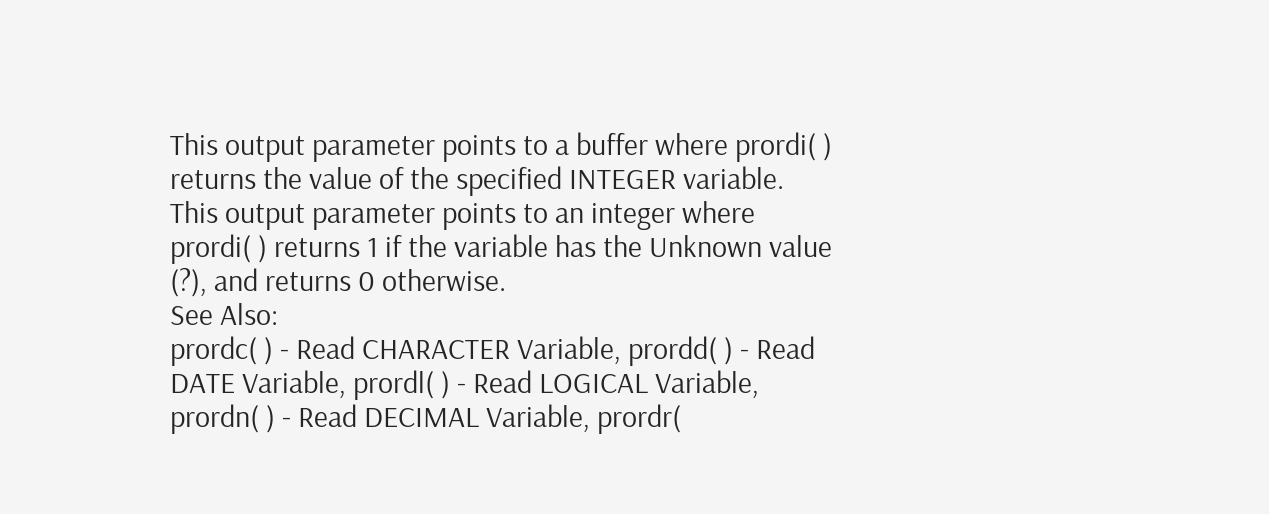This output parameter points to a buffer where prordi( ) returns the value of the specified INTEGER variable.
This output parameter points to an integer where prordi( ) returns 1 if the variable has the Unknown value (?), and returns 0 otherwise.
See Also:
prordc( ) - Read CHARACTER Variable, prordd( ) - Read DATE Variable, prordl( ) - Read LOGICAL Variable, prordn( ) - Read DECIMAL Variable, prordr(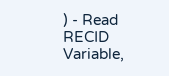) - Read RECID Variable,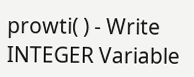prowti( ) - Write INTEGER Variable